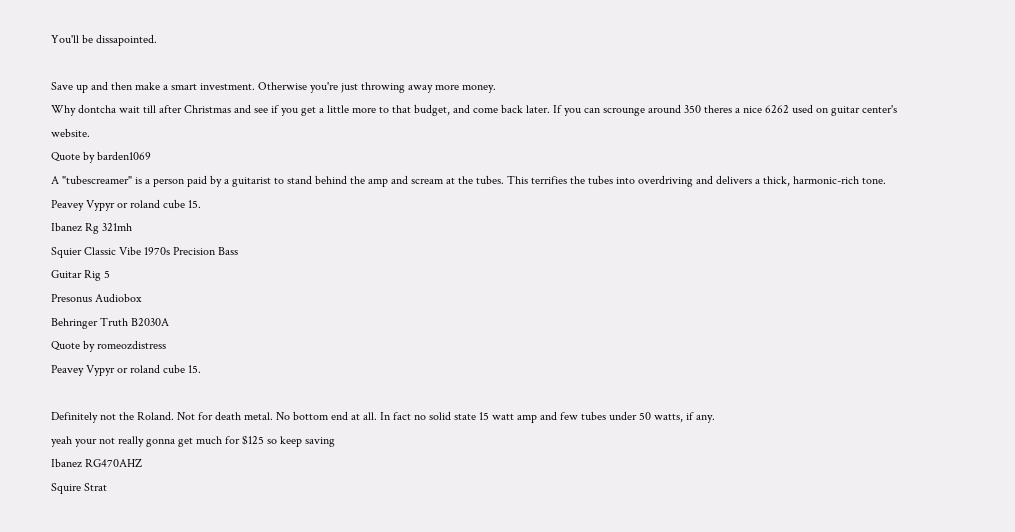You'll be dissapointed.

Save up and then make a smart investment. Otherwise you're just throwing away more money.
Why dontcha wait till after Christmas and see if you get a little more to that budget, and come back later. If you can scrounge around 350 theres a nice 6262 used on guitar center's website.
Quote by barden1069
A "tubescreamer" is a person paid by a guitarist to stand behind the amp and scream at the tubes. This terrifies the tubes into overdriving and delivers a thick, harmonic-rich tone.
Peavey Vypyr or roland cube 15.
Ibanez Rg 321mh
Squier Classic Vibe 1970s Precision Bass
Guitar Rig 5
Presonus Audiobox
Behringer Truth B2030A
Quote by romeozdistress
Peavey Vypyr or roland cube 15.

Definitely not the Roland. Not for death metal. No bottom end at all. In fact no solid state 15 watt amp and few tubes under 50 watts, if any.
yeah your not really gonna get much for $125 so keep saving
Ibanez RG470AHZ
Squire Strat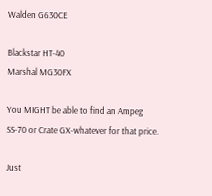Walden G630CE

Blackstar HT-40
Marshal MG30FX

You MIGHT be able to find an Ampeg SS-70 or Crate GX-whatever for that price.

Just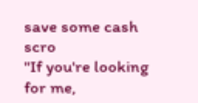save some cash scro
"If you're looking for me,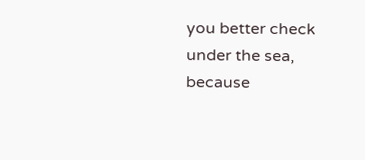you better check under the sea,
because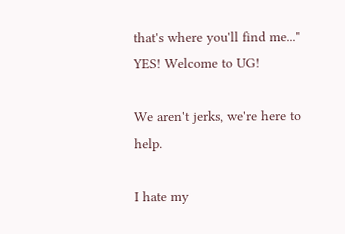that's where you'll find me..."
YES! Welcome to UG!

We aren't jerks, we're here to help.

I hate my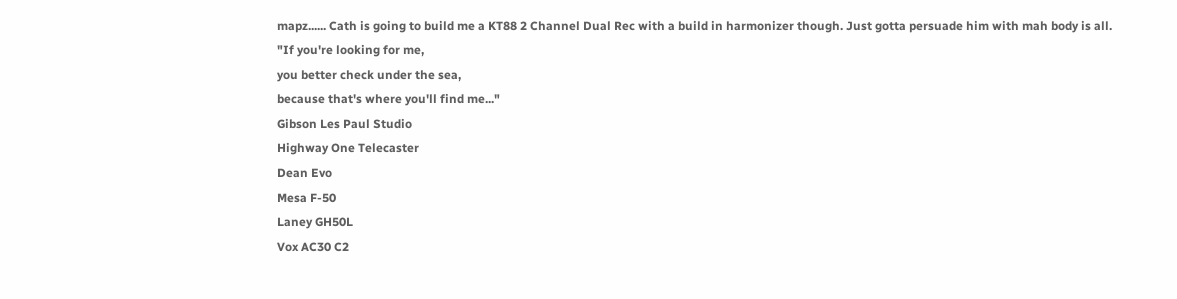mapz...... Cath is going to build me a KT88 2 Channel Dual Rec with a build in harmonizer though. Just gotta persuade him with mah body is all.
"If you're looking for me,
you better check under the sea,
because that's where you'll find me..."
Gibson Les Paul Studio
Highway One Telecaster
Dean Evo
Mesa F-50
Laney GH50L
Vox AC30 C2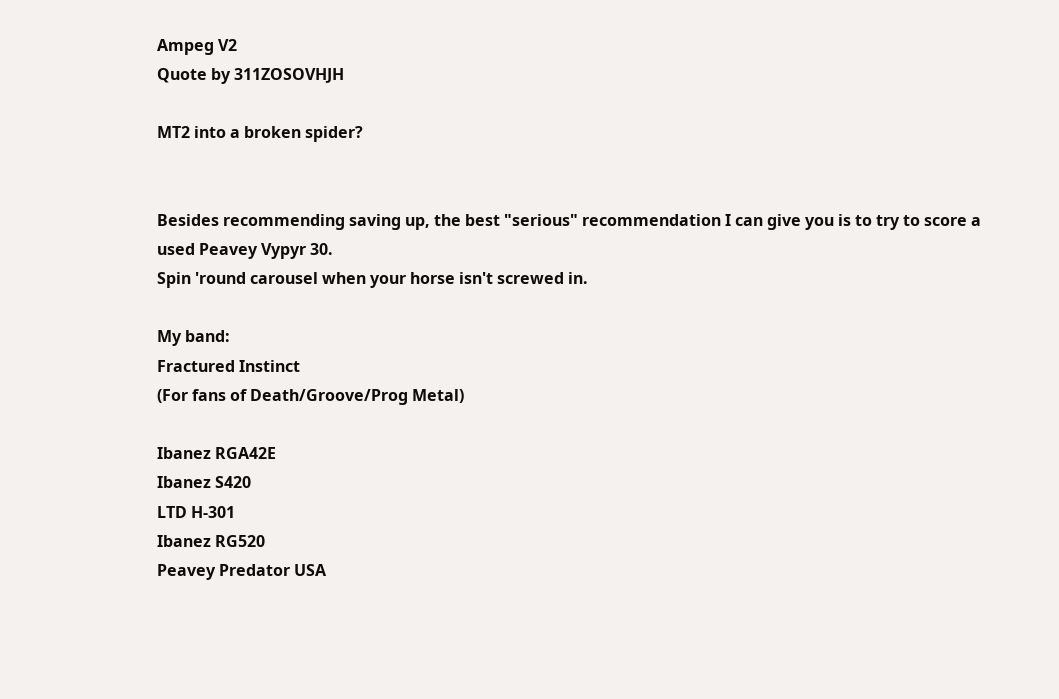Ampeg V2
Quote by 311ZOSOVHJH

MT2 into a broken spider?


Besides recommending saving up, the best "serious" recommendation I can give you is to try to score a used Peavey Vypyr 30.
Spin 'round carousel when your horse isn't screwed in.

My band:
Fractured Instinct
(For fans of Death/Groove/Prog Metal)

Ibanez RGA42E
Ibanez S420
LTD H-301
Ibanez RG520
Peavey Predator USA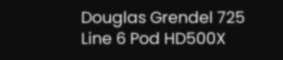Douglas Grendel 725
Line 6 Pod HD500X